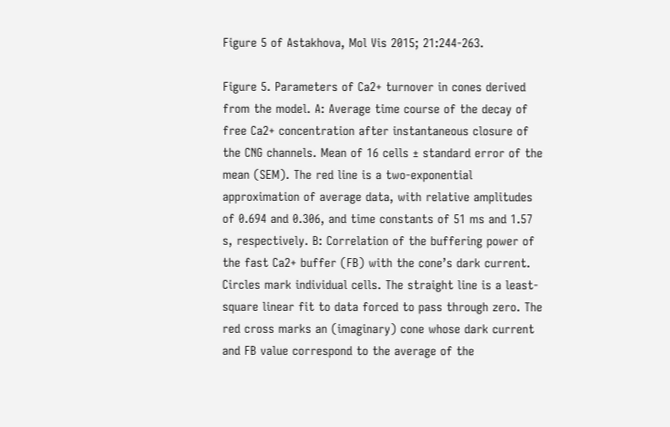Figure 5 of Astakhova, Mol Vis 2015; 21:244-263.

Figure 5. Parameters of Ca2+ turnover in cones derived from the model. A: Average time course of the decay of free Ca2+ concentration after instantaneous closure of the CNG channels. Mean of 16 cells ± standard error of the mean (SEM). The red line is a two-exponential approximation of average data, with relative amplitudes of 0.694 and 0.306, and time constants of 51 ms and 1.57 s, respectively. B: Correlation of the buffering power of the fast Ca2+ buffer (FB) with the cone’s dark current. Circles mark individual cells. The straight line is a least-square linear fit to data forced to pass through zero. The red cross marks an (imaginary) cone whose dark current and FB value correspond to the average of the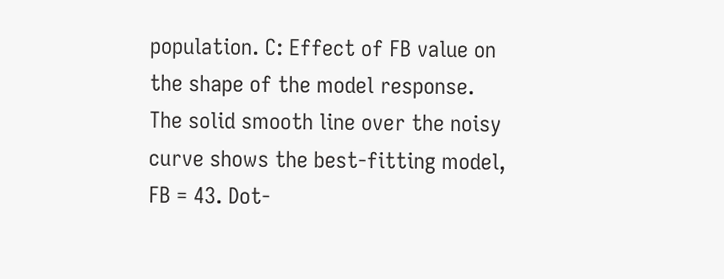population. C: Effect of FB value on the shape of the model response. The solid smooth line over the noisy curve shows the best-fitting model, FB = 43. Dot-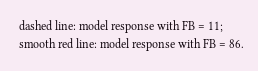dashed line: model response with FB = 11; smooth red line: model response with FB = 86.